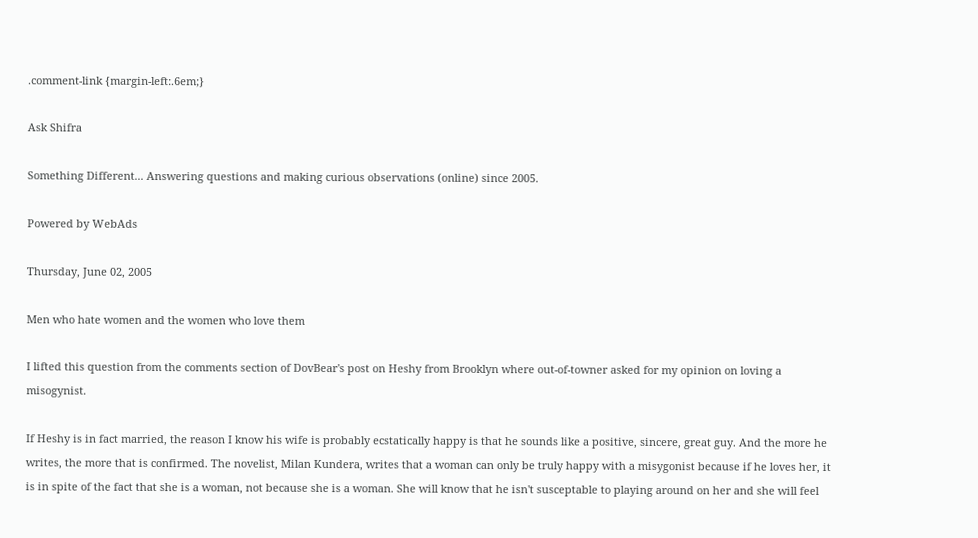.comment-link {margin-left:.6em;}

Ask Shifra

Something Different... Answering questions and making curious observations (online) since 2005.

Powered by WebAds

Thursday, June 02, 2005

Men who hate women and the women who love them

I lifted this question from the comments section of DovBear's post on Heshy from Brooklyn where out-of-towner asked for my opinion on loving a misogynist.

If Heshy is in fact married, the reason I know his wife is probably ecstatically happy is that he sounds like a positive, sincere, great guy. And the more he writes, the more that is confirmed. The novelist, Milan Kundera, writes that a woman can only be truly happy with a misygonist because if he loves her, it is in spite of the fact that she is a woman, not because she is a woman. She will know that he isn't susceptable to playing around on her and she will feel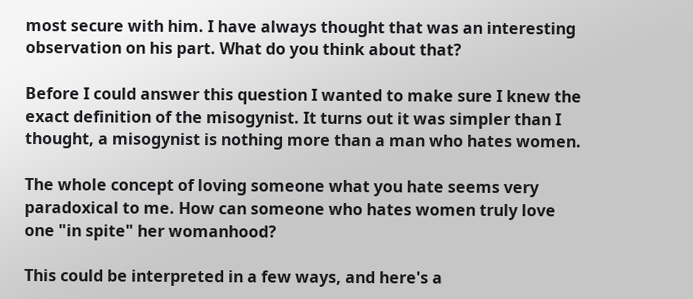most secure with him. I have always thought that was an interesting observation on his part. What do you think about that?

Before I could answer this question I wanted to make sure I knew the exact definition of the misogynist. It turns out it was simpler than I thought, a misogynist is nothing more than a man who hates women.

The whole concept of loving someone what you hate seems very paradoxical to me. How can someone who hates women truly love one "in spite" her womanhood?

This could be interpreted in a few ways, and here's a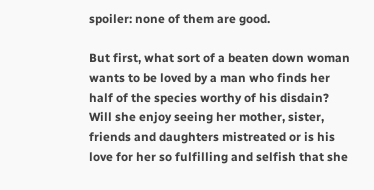spoiler: none of them are good.

But first, what sort of a beaten down woman wants to be loved by a man who finds her half of the species worthy of his disdain? Will she enjoy seeing her mother, sister, friends and daughters mistreated or is his love for her so fulfilling and selfish that she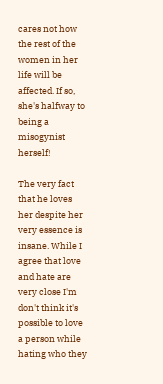cares not how the rest of the women in her life will be affected. If so, she's halfway to being a misogynist herself!

The very fact that he loves her despite her very essence is insane. While I agree that love and hate are very close I'm don't think it's possible to love a person while hating who they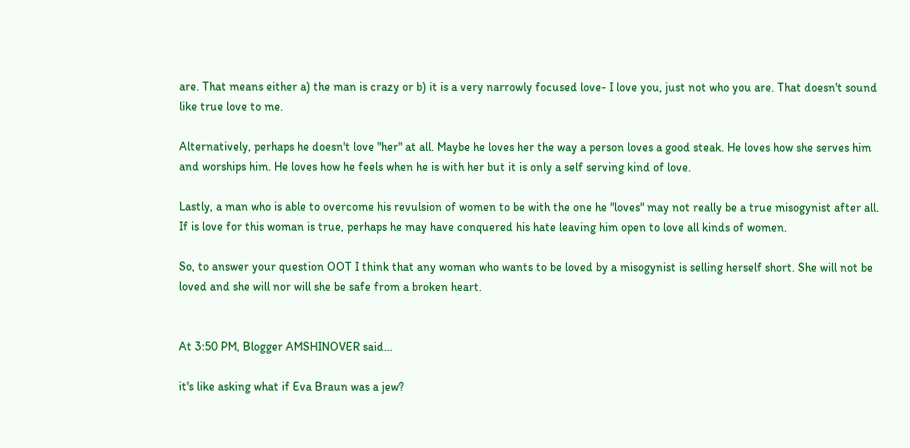are. That means either a) the man is crazy or b) it is a very narrowly focused love- I love you, just not who you are. That doesn't sound like true love to me.

Alternatively, perhaps he doesn't love "her" at all. Maybe he loves her the way a person loves a good steak. He loves how she serves him and worships him. He loves how he feels when he is with her but it is only a self serving kind of love.

Lastly, a man who is able to overcome his revulsion of women to be with the one he "loves" may not really be a true misogynist after all. If is love for this woman is true, perhaps he may have conquered his hate leaving him open to love all kinds of women.

So, to answer your question OOT I think that any woman who wants to be loved by a misogynist is selling herself short. She will not be loved and she will nor will she be safe from a broken heart.


At 3:50 PM, Blogger AMSHINOVER said...

it's like asking what if Eva Braun was a jew?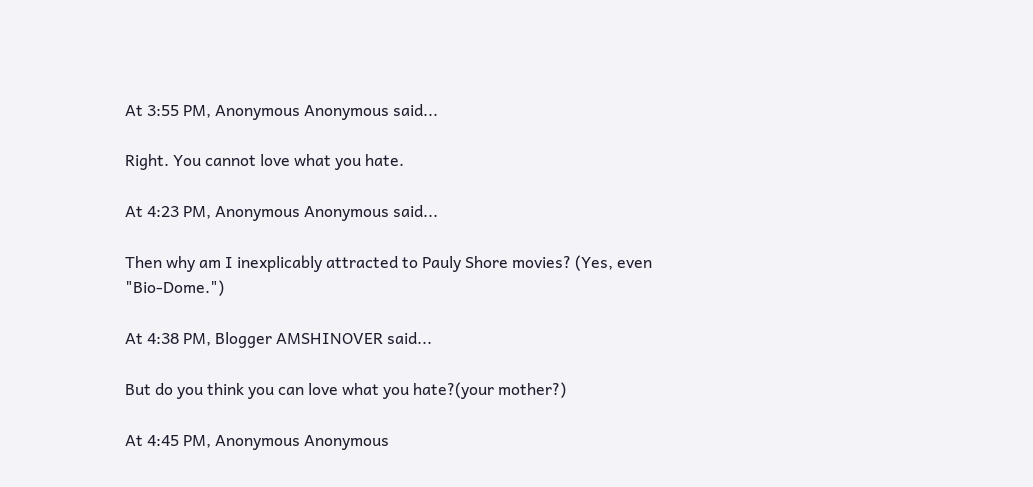At 3:55 PM, Anonymous Anonymous said...

Right. You cannot love what you hate.

At 4:23 PM, Anonymous Anonymous said...

Then why am I inexplicably attracted to Pauly Shore movies? (Yes, even "Bio-Dome.")

At 4:38 PM, Blogger AMSHINOVER said...

But do you think you can love what you hate?(your mother?)

At 4:45 PM, Anonymous Anonymous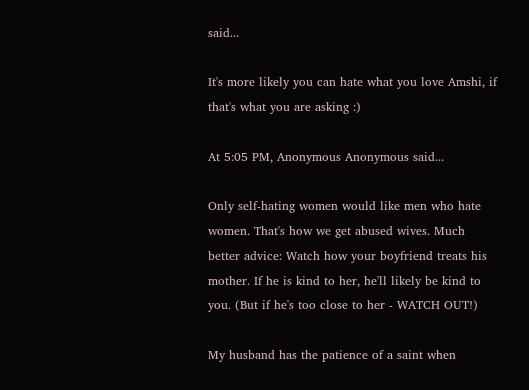said...

It's more likely you can hate what you love Amshi, if that's what you are asking :)

At 5:05 PM, Anonymous Anonymous said...

Only self-hating women would like men who hate women. That's how we get abused wives. Much better advice: Watch how your boyfriend treats his mother. If he is kind to her, he'll likely be kind to you. (But if he's too close to her - WATCH OUT!)

My husband has the patience of a saint when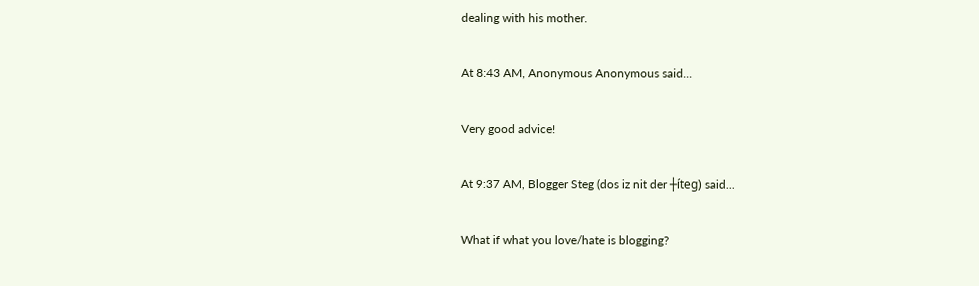dealing with his mother.

At 8:43 AM, Anonymous Anonymous said...

Very good advice!

At 9:37 AM, Blogger Steg (dos iz nit der ┼íteg) said...

What if what you love/hate is blogging?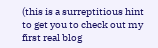(this is a surreptitious hint to get you to check out my first real blog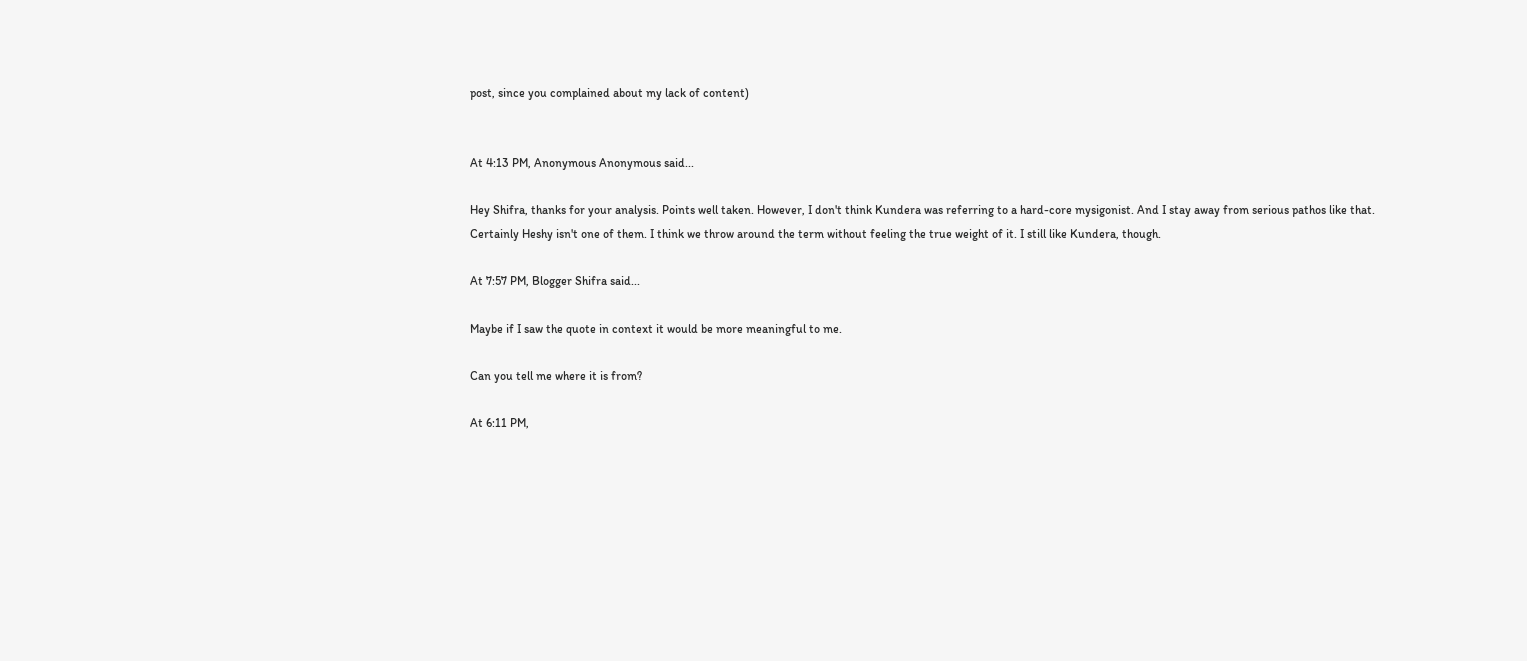post, since you complained about my lack of content)


At 4:13 PM, Anonymous Anonymous said...

Hey Shifra, thanks for your analysis. Points well taken. However, I don't think Kundera was referring to a hard-core mysigonist. And I stay away from serious pathos like that. Certainly Heshy isn't one of them. I think we throw around the term without feeling the true weight of it. I still like Kundera, though.

At 7:57 PM, Blogger Shifra said...

Maybe if I saw the quote in context it would be more meaningful to me.

Can you tell me where it is from?

At 6:11 PM,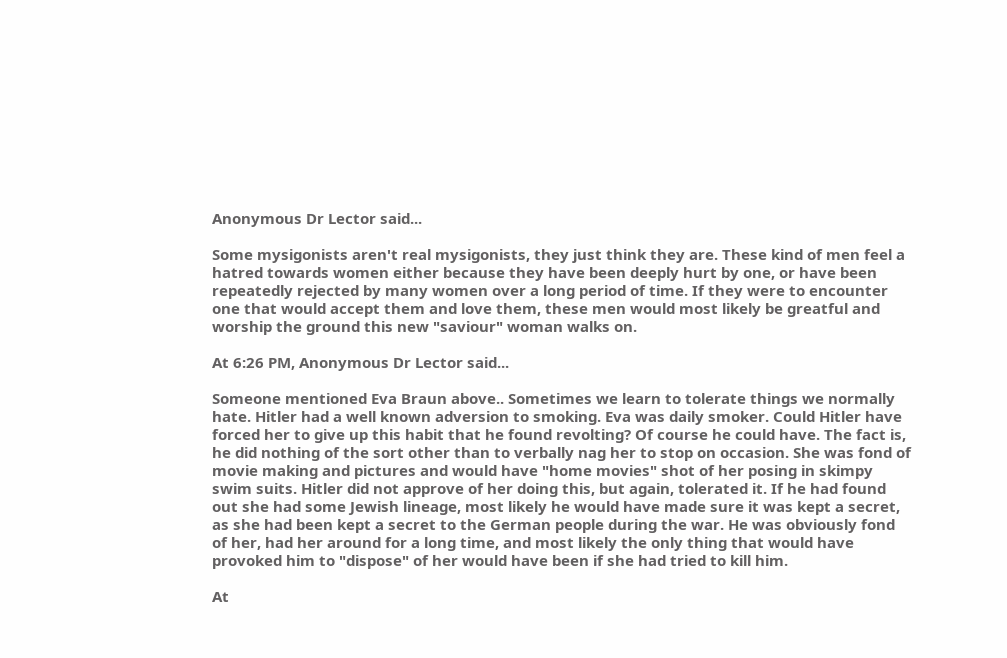Anonymous Dr Lector said...

Some mysigonists aren't real mysigonists, they just think they are. These kind of men feel a hatred towards women either because they have been deeply hurt by one, or have been repeatedly rejected by many women over a long period of time. If they were to encounter one that would accept them and love them, these men would most likely be greatful and worship the ground this new "saviour" woman walks on.

At 6:26 PM, Anonymous Dr Lector said...

Someone mentioned Eva Braun above.. Sometimes we learn to tolerate things we normally hate. Hitler had a well known adversion to smoking. Eva was daily smoker. Could Hitler have forced her to give up this habit that he found revolting? Of course he could have. The fact is, he did nothing of the sort other than to verbally nag her to stop on occasion. She was fond of movie making and pictures and would have "home movies" shot of her posing in skimpy swim suits. Hitler did not approve of her doing this, but again, tolerated it. If he had found out she had some Jewish lineage, most likely he would have made sure it was kept a secret, as she had been kept a secret to the German people during the war. He was obviously fond of her, had her around for a long time, and most likely the only thing that would have provoked him to "dispose" of her would have been if she had tried to kill him.

At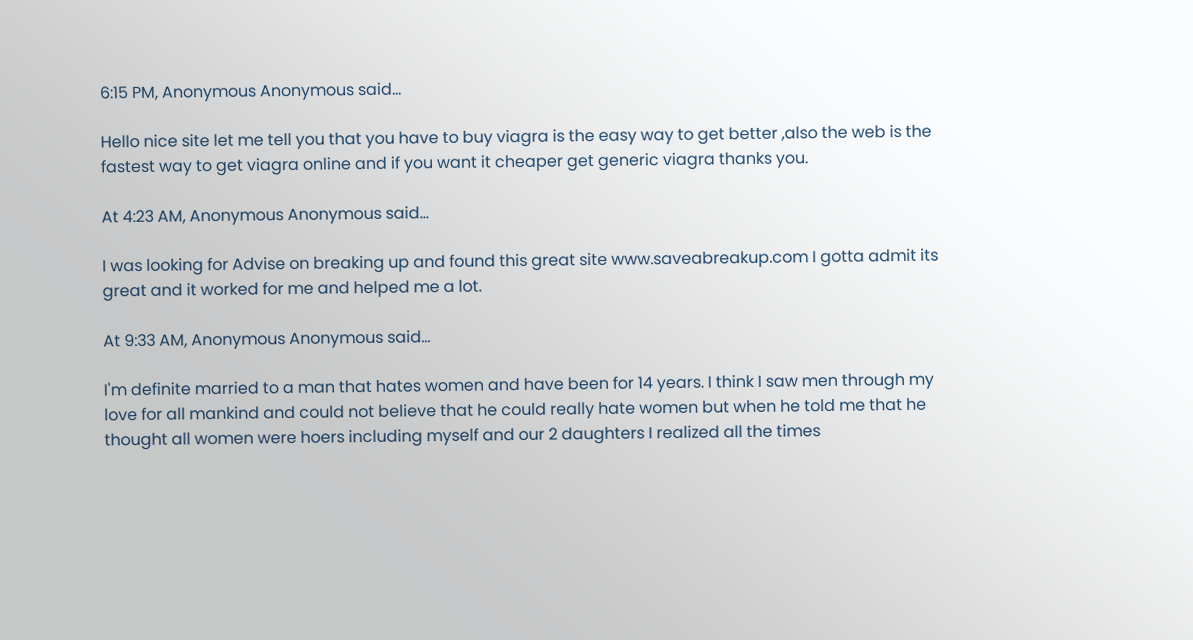6:15 PM, Anonymous Anonymous said...

Hello nice site let me tell you that you have to buy viagra is the easy way to get better ,also the web is the fastest way to get viagra online and if you want it cheaper get generic viagra thanks you.

At 4:23 AM, Anonymous Anonymous said...

I was looking for Advise on breaking up and found this great site www.saveabreakup.com I gotta admit its great and it worked for me and helped me a lot.

At 9:33 AM, Anonymous Anonymous said...

I'm definite married to a man that hates women and have been for 14 years. I think I saw men through my love for all mankind and could not believe that he could really hate women but when he told me that he thought all women were hoers including myself and our 2 daughters I realized all the times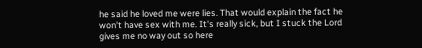he said he loved me were lies. That would explain the fact he won't have sex with me. It's really sick, but I stuck the Lord gives me no way out so here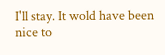I'll stay. It wold have been nice to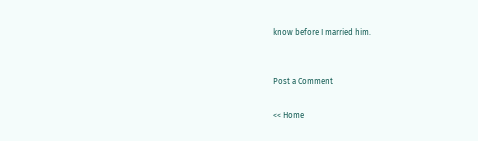know before I married him.


Post a Comment

<< Home